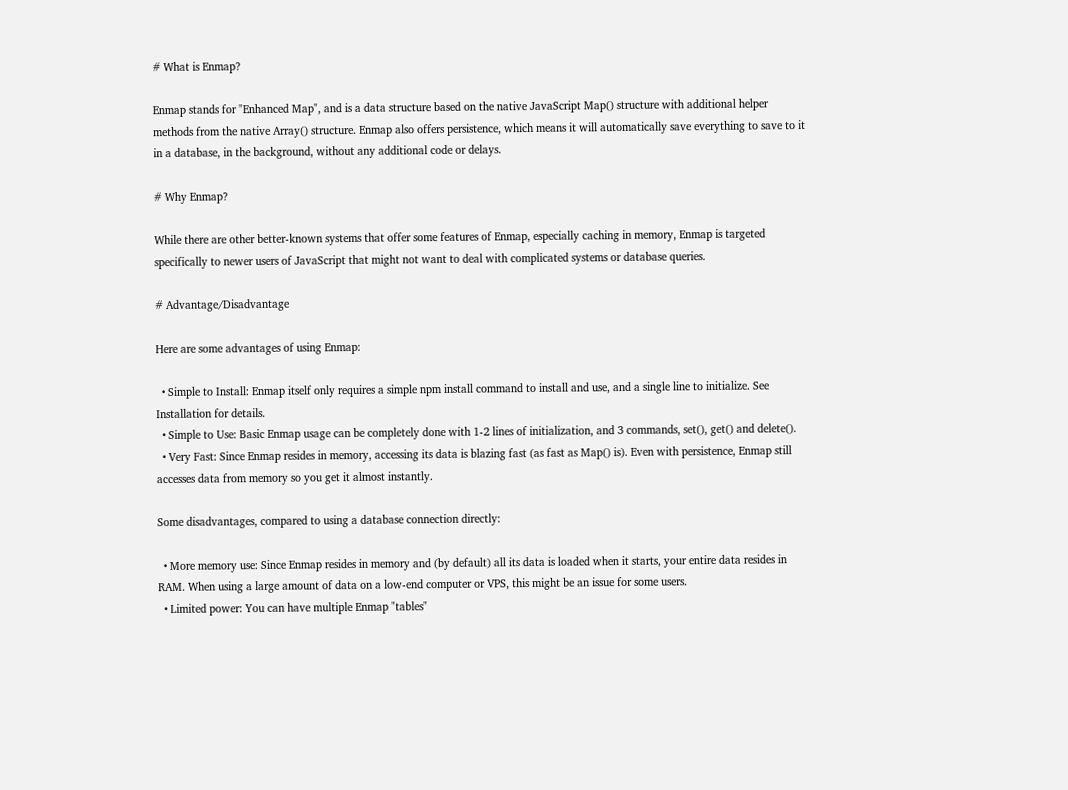# What is Enmap?

Enmap stands for "Enhanced Map", and is a data structure based on the native JavaScript Map() structure with additional helper methods from the native Array() structure. Enmap also offers persistence, which means it will automatically save everything to save to it in a database, in the background, without any additional code or delays.

# Why Enmap?

While there are other better-known systems that offer some features of Enmap, especially caching in memory, Enmap is targeted specifically to newer users of JavaScript that might not want to deal with complicated systems or database queries.

# Advantage/Disadvantage

Here are some advantages of using Enmap:

  • Simple to Install: Enmap itself only requires a simple npm install command to install and use, and a single line to initialize. See Installation for details.
  • Simple to Use: Basic Enmap usage can be completely done with 1-2 lines of initialization, and 3 commands, set(), get() and delete().
  • Very Fast: Since Enmap resides in memory, accessing its data is blazing fast (as fast as Map() is). Even with persistence, Enmap still accesses data from memory so you get it almost instantly.

Some disadvantages, compared to using a database connection directly:

  • More memory use: Since Enmap resides in memory and (by default) all its data is loaded when it starts, your entire data resides in RAM. When using a large amount of data on a low-end computer or VPS, this might be an issue for some users.
  • Limited power: You can have multiple Enmap "tables"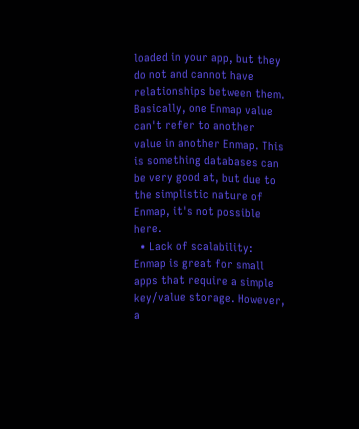loaded in your app, but they do not and cannot have relationships between them. Basically, one Enmap value can't refer to another value in another Enmap. This is something databases can be very good at, but due to the simplistic nature of Enmap, it's not possible here.
  • Lack of scalability: Enmap is great for small apps that require a simple key/value storage. However, a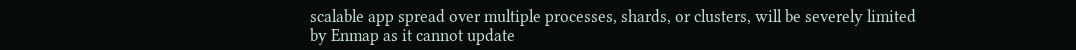scalable app spread over multiple processes, shards, or clusters, will be severely limited by Enmap as it cannot update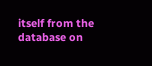itself from the database on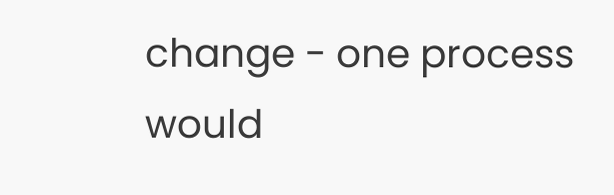change - one process would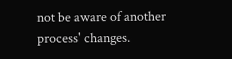not be aware of another process' changes.